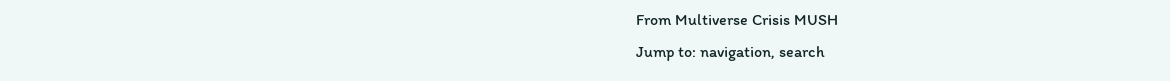From Multiverse Crisis MUSH
Jump to: navigation, search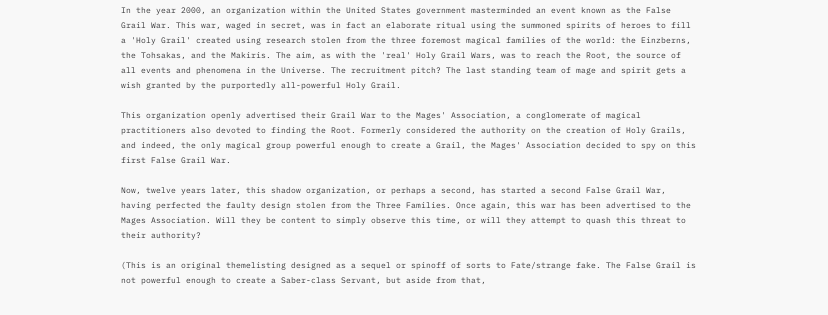In the year 2000, an organization within the United States government masterminded an event known as the False Grail War. This war, waged in secret, was in fact an elaborate ritual using the summoned spirits of heroes to fill a 'Holy Grail' created using research stolen from the three foremost magical families of the world: the Einzberns, the Tohsakas, and the Makiris. The aim, as with the 'real' Holy Grail Wars, was to reach the Root, the source of all events and phenomena in the Universe. The recruitment pitch? The last standing team of mage and spirit gets a wish granted by the purportedly all-powerful Holy Grail.

This organization openly advertised their Grail War to the Mages' Association, a conglomerate of magical practitioners also devoted to finding the Root. Formerly considered the authority on the creation of Holy Grails, and indeed, the only magical group powerful enough to create a Grail, the Mages' Association decided to spy on this first False Grail War.

Now, twelve years later, this shadow organization, or perhaps a second, has started a second False Grail War, having perfected the faulty design stolen from the Three Families. Once again, this war has been advertised to the Mages Association. Will they be content to simply observe this time, or will they attempt to quash this threat to their authority?

(This is an original themelisting designed as a sequel or spinoff of sorts to Fate/strange fake. The False Grail is not powerful enough to create a Saber-class Servant, but aside from that,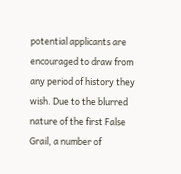potential applicants are encouraged to draw from any period of history they wish. Due to the blurred nature of the first False Grail, a number of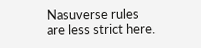Nasuverse rules are less strict here.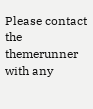Please contact the themerunner with any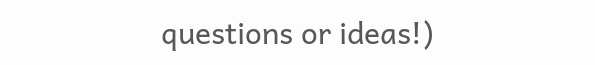questions or ideas!)